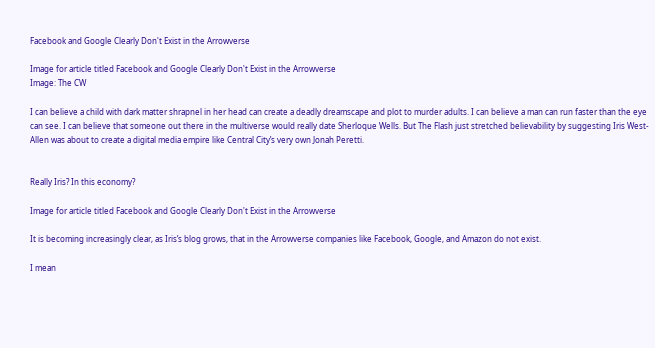Facebook and Google Clearly Don't Exist in the Arrowverse

Image for article titled Facebook and Google Clearly Don't Exist in the Arrowverse
Image: The CW

I can believe a child with dark matter shrapnel in her head can create a deadly dreamscape and plot to murder adults. I can believe a man can run faster than the eye can see. I can believe that someone out there in the multiverse would really date Sherloque Wells. But The Flash just stretched believability by suggesting Iris West-Allen was about to create a digital media empire like Central City’s very own Jonah Peretti.


Really Iris? In this economy?

Image for article titled Facebook and Google Clearly Don't Exist in the Arrowverse

It is becoming increasingly clear, as Iris’s blog grows, that in the Arrowverse companies like Facebook, Google, and Amazon do not exist.

I mean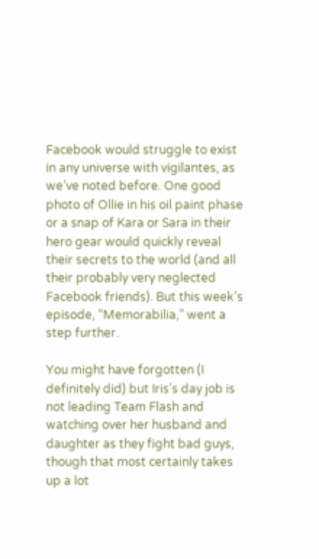Facebook would struggle to exist in any universe with vigilantes, as we’ve noted before. One good photo of Ollie in his oil paint phase or a snap of Kara or Sara in their hero gear would quickly reveal their secrets to the world (and all their probably very neglected Facebook friends). But this week’s episode, “Memorabilia,” went a step further.

You might have forgotten (I definitely did) but Iris’s day job is not leading Team Flash and watching over her husband and daughter as they fight bad guys, though that most certainly takes up a lot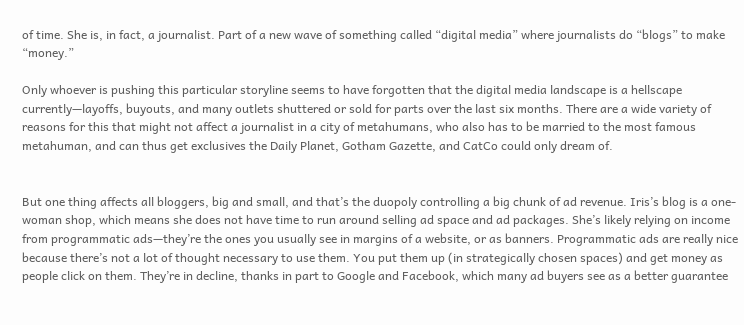of time. She is, in fact, a journalist. Part of a new wave of something called “digital media” where journalists do “blogs” to make “money.”

Only whoever is pushing this particular storyline seems to have forgotten that the digital media landscape is a hellscape currently—layoffs, buyouts, and many outlets shuttered or sold for parts over the last six months. There are a wide variety of reasons for this that might not affect a journalist in a city of metahumans, who also has to be married to the most famous metahuman, and can thus get exclusives the Daily Planet, Gotham Gazette, and CatCo could only dream of.


But one thing affects all bloggers, big and small, and that’s the duopoly controlling a big chunk of ad revenue. Iris’s blog is a one-woman shop, which means she does not have time to run around selling ad space and ad packages. She’s likely relying on income from programmatic ads—they’re the ones you usually see in margins of a website, or as banners. Programmatic ads are really nice because there’s not a lot of thought necessary to use them. You put them up (in strategically chosen spaces) and get money as people click on them. They’re in decline, thanks in part to Google and Facebook, which many ad buyers see as a better guarantee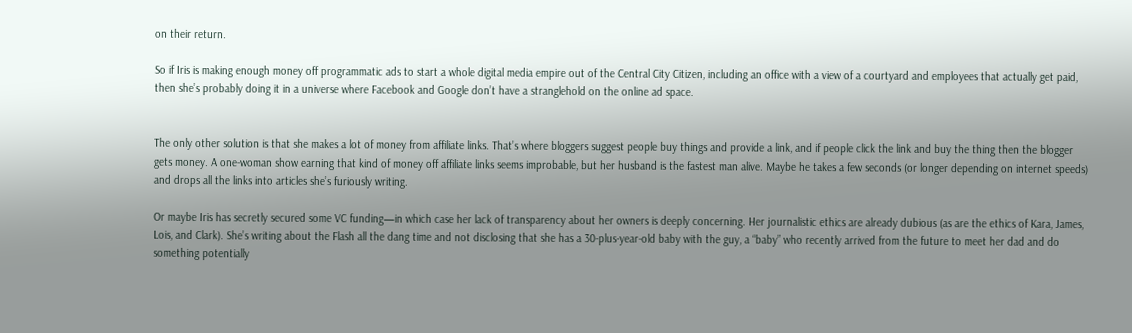on their return.

So if Iris is making enough money off programmatic ads to start a whole digital media empire out of the Central City Citizen, including an office with a view of a courtyard and employees that actually get paid, then she’s probably doing it in a universe where Facebook and Google don’t have a stranglehold on the online ad space.


The only other solution is that she makes a lot of money from affiliate links. That’s where bloggers suggest people buy things and provide a link, and if people click the link and buy the thing then the blogger gets money. A one-woman show earning that kind of money off affiliate links seems improbable, but her husband is the fastest man alive. Maybe he takes a few seconds (or longer depending on internet speeds) and drops all the links into articles she’s furiously writing.

Or maybe Iris has secretly secured some VC funding—in which case her lack of transparency about her owners is deeply concerning. Her journalistic ethics are already dubious (as are the ethics of Kara, James, Lois, and Clark). She’s writing about the Flash all the dang time and not disclosing that she has a 30-plus-year-old baby with the guy, a “baby” who recently arrived from the future to meet her dad and do something potentially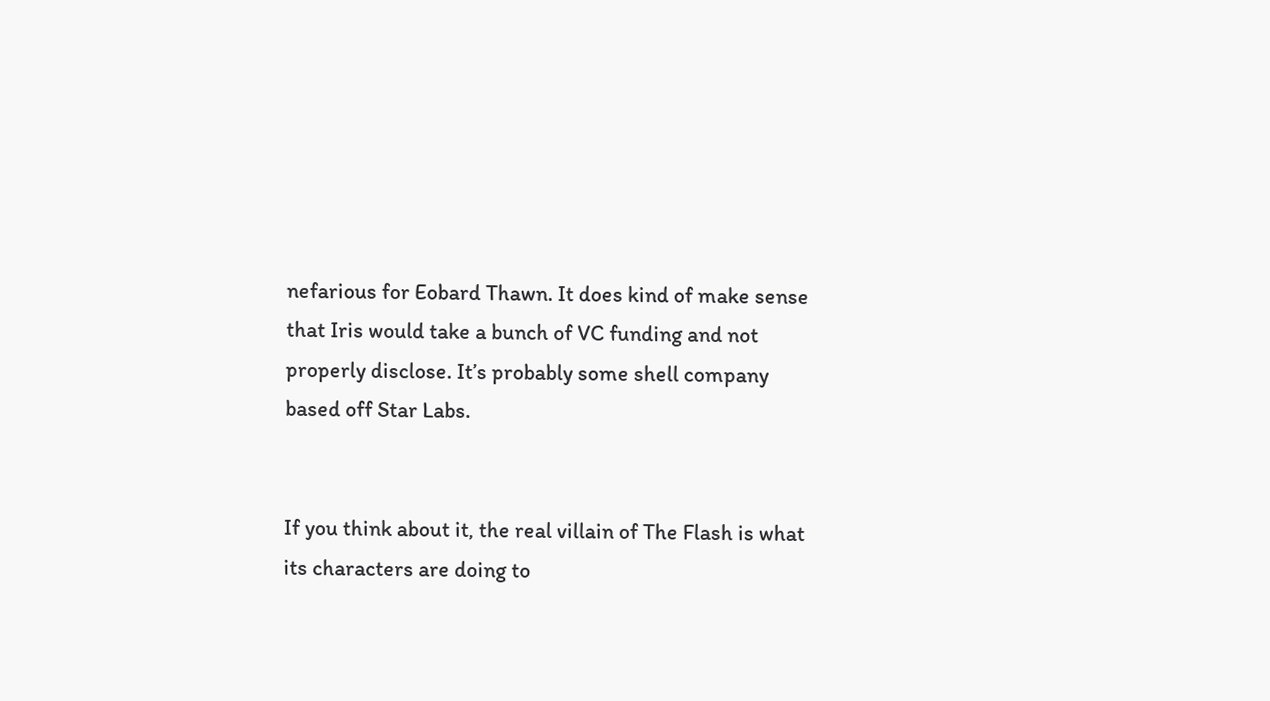nefarious for Eobard Thawn. It does kind of make sense that Iris would take a bunch of VC funding and not properly disclose. It’s probably some shell company based off Star Labs.


If you think about it, the real villain of The Flash is what its characters are doing to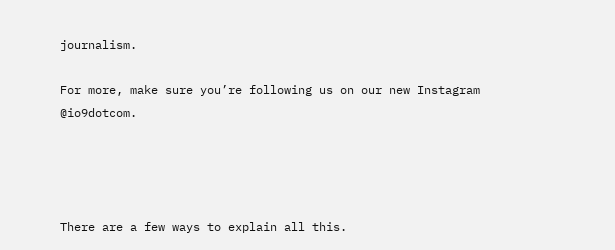journalism.

For more, make sure you’re following us on our new Instagram @io9dotcom.




There are a few ways to explain all this.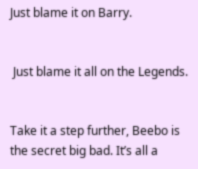Just blame it on Barry.


 Just blame it all on the Legends.


Take it a step further, Beebo is the secret big bad. It’s all a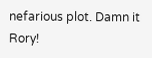nefarious plot. Damn it Rory!